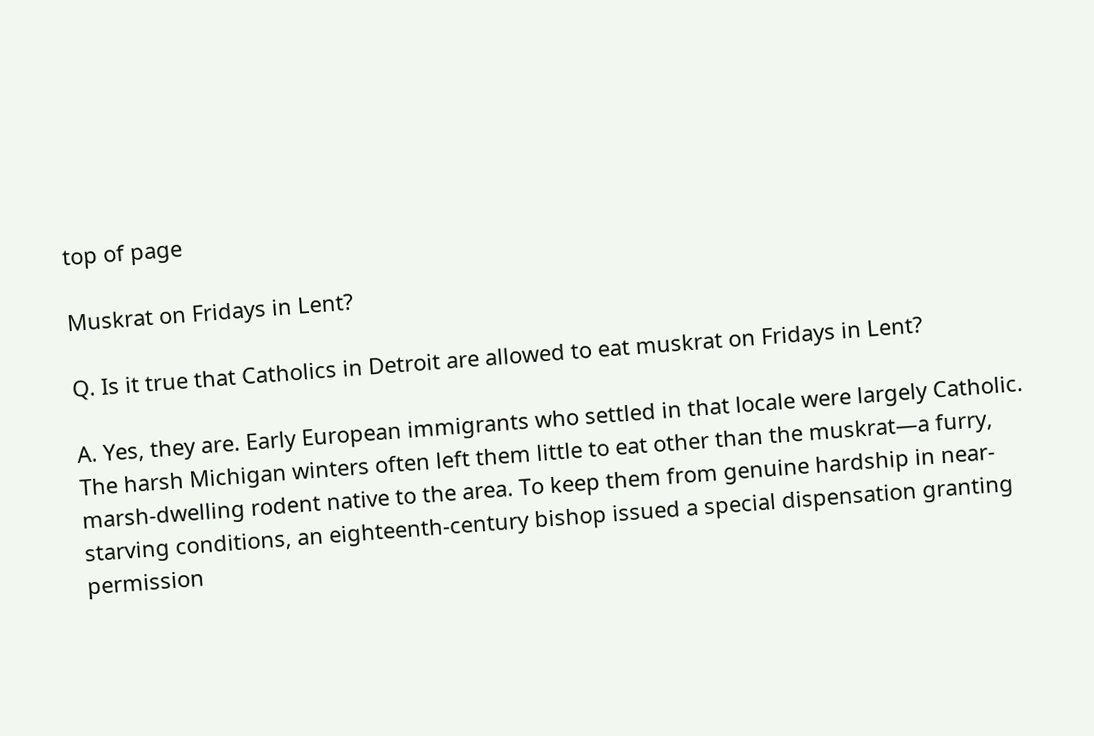top of page

Muskrat on Fridays in Lent?

Q. Is it true that Catholics in Detroit are allowed to eat muskrat on Fridays in Lent?

A. Yes, they are. Early European immigrants who settled in that locale were largely Catholic. The harsh Michigan winters often left them little to eat other than the muskrat—a furry, marsh-dwelling rodent native to the area. To keep them from genuine hardship in near-starving conditions, an eighteenth-century bishop issued a special dispensation granting permission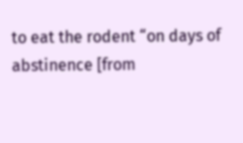to eat the rodent “on days of abstinence [from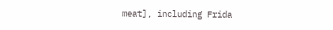meat], including Frida